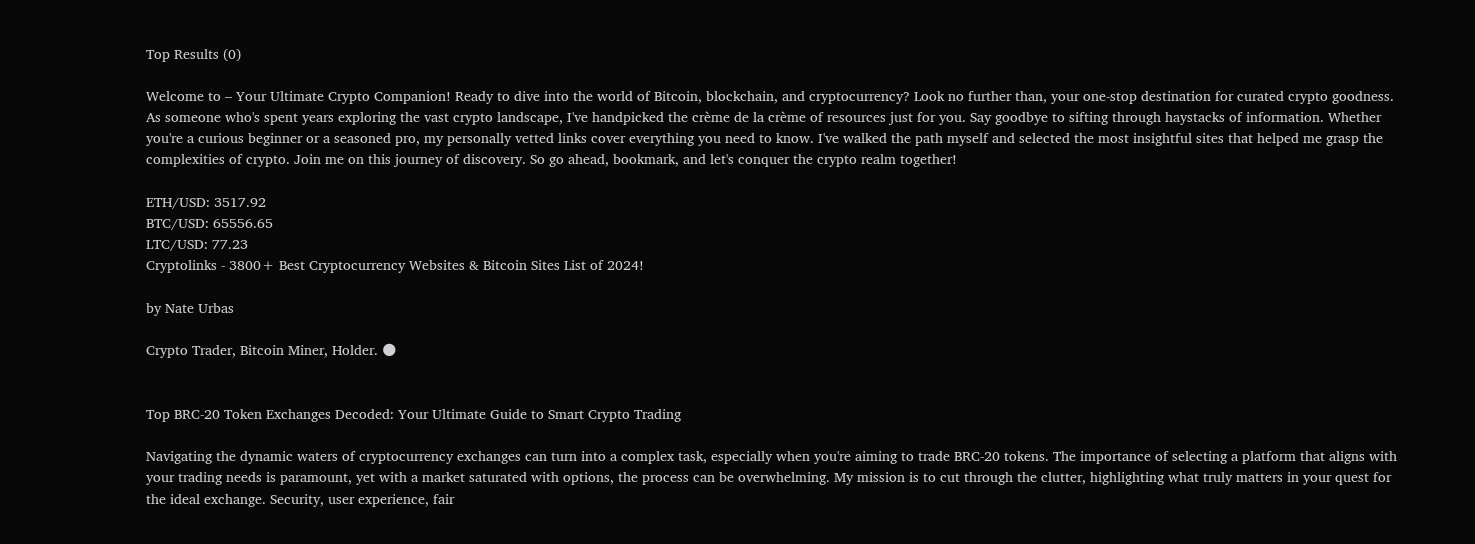Top Results (0)

Welcome to – Your Ultimate Crypto Companion! Ready to dive into the world of Bitcoin, blockchain, and cryptocurrency? Look no further than, your one-stop destination for curated crypto goodness. As someone who's spent years exploring the vast crypto landscape, I've handpicked the crème de la crème of resources just for you. Say goodbye to sifting through haystacks of information. Whether you're a curious beginner or a seasoned pro, my personally vetted links cover everything you need to know. I've walked the path myself and selected the most insightful sites that helped me grasp the complexities of crypto. Join me on this journey of discovery. So go ahead, bookmark, and let's conquer the crypto realm together!

ETH/USD: 3517.92
BTC/USD: 65556.65
LTC/USD: 77.23
Cryptolinks - 3800+ Best Cryptocurrency Websites & Bitcoin Sites List of 2024!

by Nate Urbas

Crypto Trader, Bitcoin Miner, Holder. 🌑


Top BRC-20 Token Exchanges Decoded: Your Ultimate Guide to Smart Crypto Trading

Navigating the dynamic waters of cryptocurrency exchanges can turn into a complex task, especially when you're aiming to trade BRC-20 tokens. The importance of selecting a platform that aligns with your trading needs is paramount, yet with a market saturated with options, the process can be overwhelming. My mission is to cut through the clutter, highlighting what truly matters in your quest for the ideal exchange. Security, user experience, fair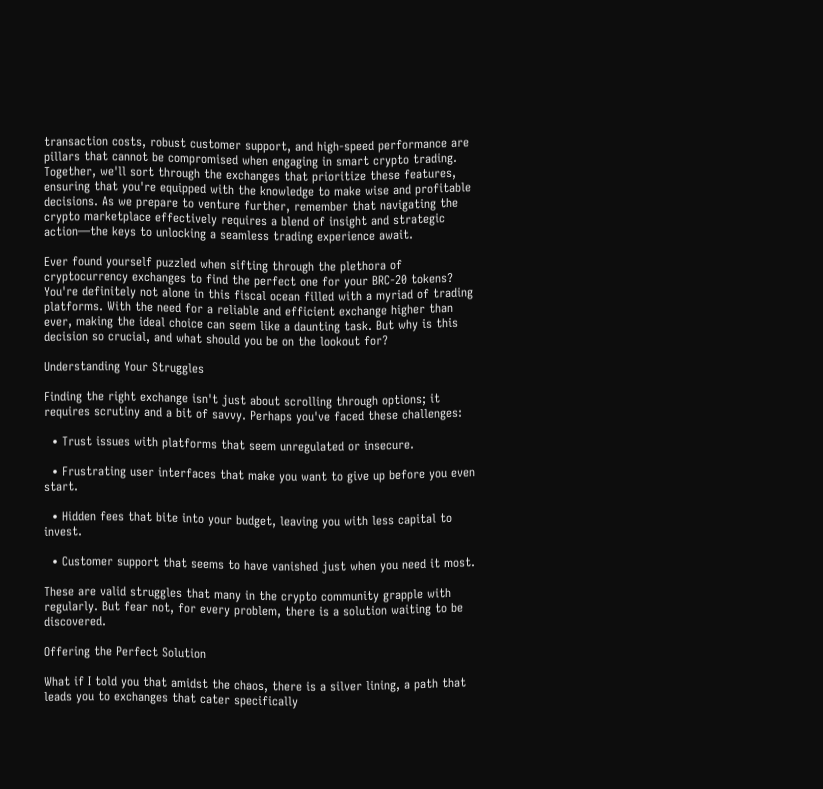transaction costs, robust customer support, and high-speed performance are pillars that cannot be compromised when engaging in smart crypto trading. Together, we'll sort through the exchanges that prioritize these features, ensuring that you're equipped with the knowledge to make wise and profitable decisions. As we prepare to venture further, remember that navigating the crypto marketplace effectively requires a blend of insight and strategic action—the keys to unlocking a seamless trading experience await.

Ever found yourself puzzled when sifting through the plethora of cryptocurrency exchanges to find the perfect one for your BRC-20 tokens? You're definitely not alone in this fiscal ocean filled with a myriad of trading platforms. With the need for a reliable and efficient exchange higher than ever, making the ideal choice can seem like a daunting task. But why is this decision so crucial, and what should you be on the lookout for?

Understanding Your Struggles

Finding the right exchange isn't just about scrolling through options; it requires scrutiny and a bit of savvy. Perhaps you've faced these challenges:

  • Trust issues with platforms that seem unregulated or insecure.

  • Frustrating user interfaces that make you want to give up before you even start.

  • Hidden fees that bite into your budget, leaving you with less capital to invest.

  • Customer support that seems to have vanished just when you need it most.

These are valid struggles that many in the crypto community grapple with regularly. But fear not, for every problem, there is a solution waiting to be discovered.

Offering the Perfect Solution

What if I told you that amidst the chaos, there is a silver lining, a path that leads you to exchanges that cater specifically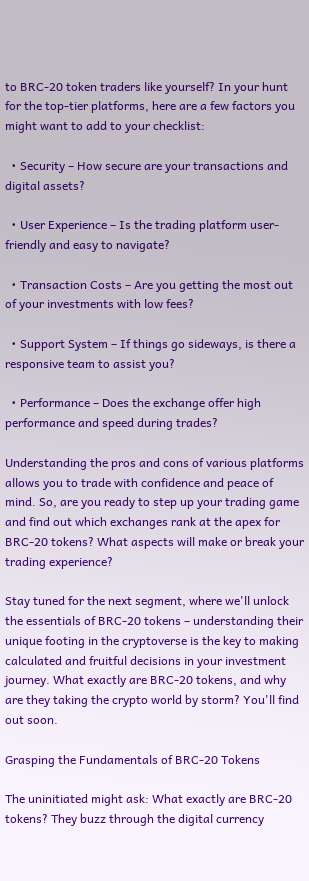to BRC-20 token traders like yourself? In your hunt for the top-tier platforms, here are a few factors you might want to add to your checklist:

  • Security – How secure are your transactions and digital assets?

  • User Experience – Is the trading platform user-friendly and easy to navigate?

  • Transaction Costs – Are you getting the most out of your investments with low fees?

  • Support System – If things go sideways, is there a responsive team to assist you?

  • Performance – Does the exchange offer high performance and speed during trades?

Understanding the pros and cons of various platforms allows you to trade with confidence and peace of mind. So, are you ready to step up your trading game and find out which exchanges rank at the apex for BRC-20 tokens? What aspects will make or break your trading experience?

Stay tuned for the next segment, where we'll unlock the essentials of BRC-20 tokens – understanding their unique footing in the cryptoverse is the key to making calculated and fruitful decisions in your investment journey. What exactly are BRC-20 tokens, and why are they taking the crypto world by storm? You'll find out soon.

Grasping the Fundamentals of BRC-20 Tokens

The uninitiated might ask: What exactly are BRC-20 tokens? They buzz through the digital currency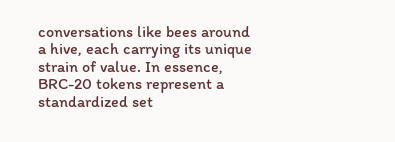conversations like bees around a hive, each carrying its unique strain of value. In essence, BRC-20 tokens represent a standardized set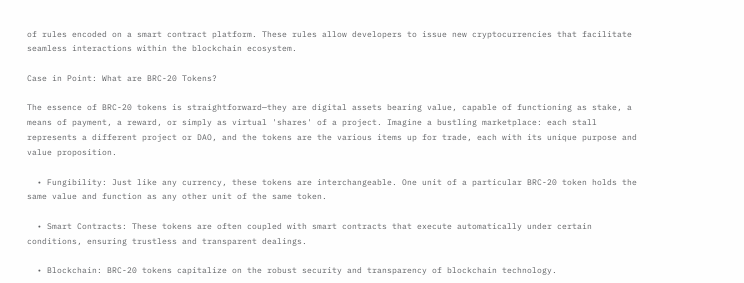of rules encoded on a smart contract platform. These rules allow developers to issue new cryptocurrencies that facilitate seamless interactions within the blockchain ecosystem.

Case in Point: What are BRC-20 Tokens?

The essence of BRC-20 tokens is straightforward—they are digital assets bearing value, capable of functioning as stake, a means of payment, a reward, or simply as virtual 'shares' of a project. Imagine a bustling marketplace: each stall represents a different project or DAO, and the tokens are the various items up for trade, each with its unique purpose and value proposition.

  • Fungibility: Just like any currency, these tokens are interchangeable. One unit of a particular BRC-20 token holds the same value and function as any other unit of the same token.

  • Smart Contracts: These tokens are often coupled with smart contracts that execute automatically under certain conditions, ensuring trustless and transparent dealings.

  • Blockchain: BRC-20 tokens capitalize on the robust security and transparency of blockchain technology.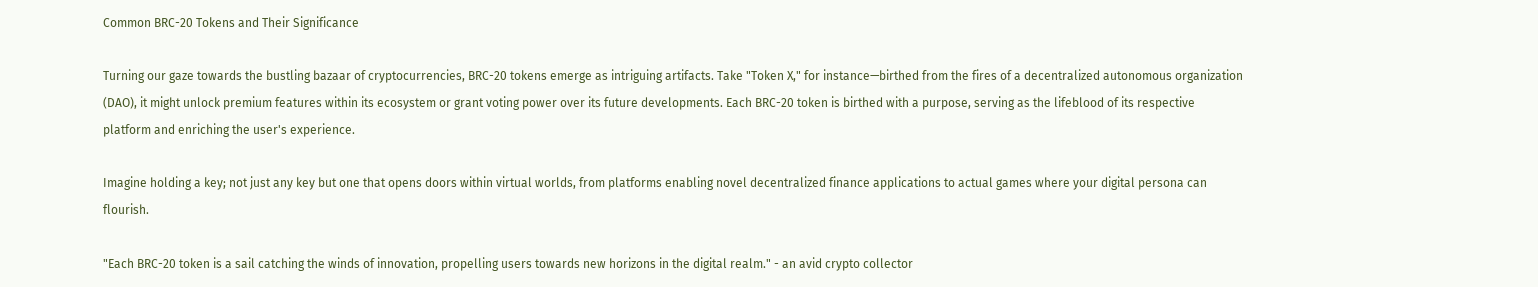Common BRC-20 Tokens and Their Significance

Turning our gaze towards the bustling bazaar of cryptocurrencies, BRC-20 tokens emerge as intriguing artifacts. Take "Token X," for instance—birthed from the fires of a decentralized autonomous organization (DAO), it might unlock premium features within its ecosystem or grant voting power over its future developments. Each BRC-20 token is birthed with a purpose, serving as the lifeblood of its respective platform and enriching the user's experience.

Imagine holding a key; not just any key but one that opens doors within virtual worlds, from platforms enabling novel decentralized finance applications to actual games where your digital persona can flourish.

"Each BRC-20 token is a sail catching the winds of innovation, propelling users towards new horizons in the digital realm." - an avid crypto collector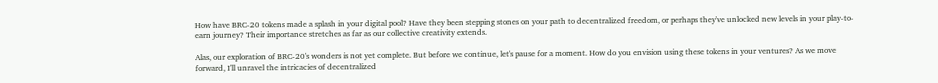How have BRC-20 tokens made a splash in your digital pool? Have they been stepping stones on your path to decentralized freedom, or perhaps they've unlocked new levels in your play-to-earn journey? Their importance stretches as far as our collective creativity extends.

Alas, our exploration of BRC-20's wonders is not yet complete. But before we continue, let's pause for a moment. How do you envision using these tokens in your ventures? As we move forward, I'll unravel the intricacies of decentralized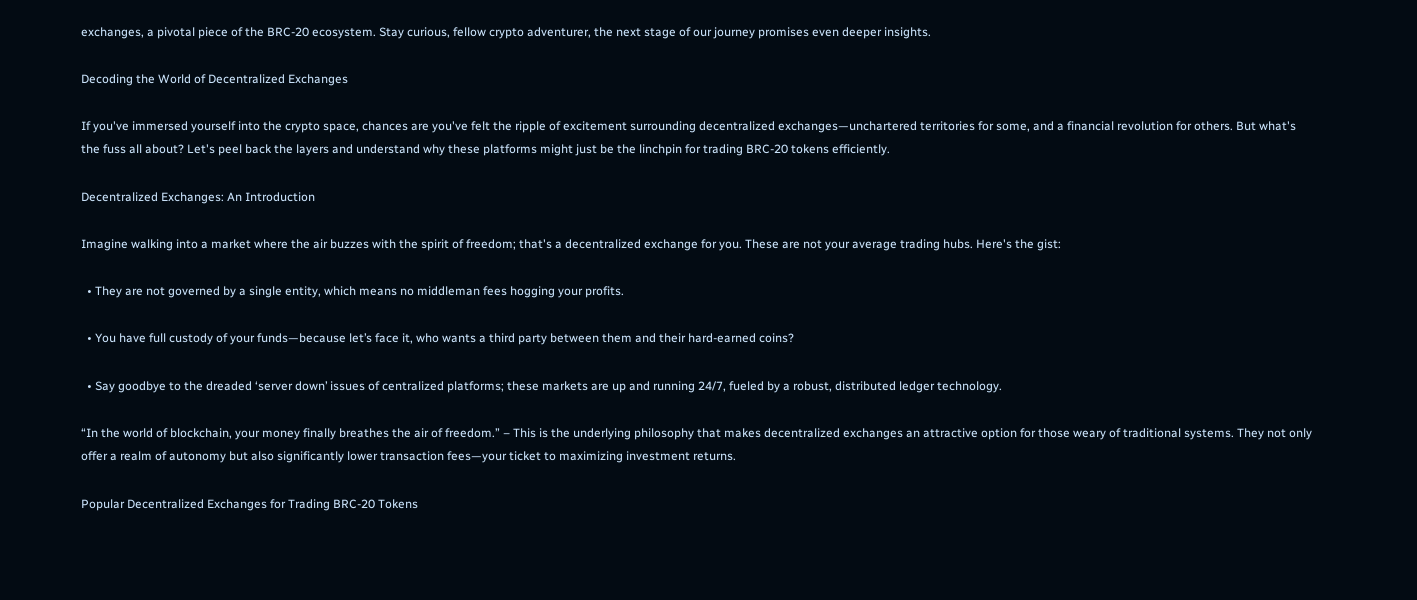exchanges, a pivotal piece of the BRC-20 ecosystem. Stay curious, fellow crypto adventurer, the next stage of our journey promises even deeper insights.

Decoding the World of Decentralized Exchanges

If you've immersed yourself into the crypto space, chances are you've felt the ripple of excitement surrounding decentralized exchanges—unchartered territories for some, and a financial revolution for others. But what's the fuss all about? Let's peel back the layers and understand why these platforms might just be the linchpin for trading BRC-20 tokens efficiently.

Decentralized Exchanges: An Introduction

Imagine walking into a market where the air buzzes with the spirit of freedom; that's a decentralized exchange for you. These are not your average trading hubs. Here's the gist:

  • They are not governed by a single entity, which means no middleman fees hogging your profits.

  • You have full custody of your funds—because let’s face it, who wants a third party between them and their hard-earned coins?

  • Say goodbye to the dreaded ‘server down’ issues of centralized platforms; these markets are up and running 24/7, fueled by a robust, distributed ledger technology.

“In the world of blockchain, your money finally breathes the air of freedom.” – This is the underlying philosophy that makes decentralized exchanges an attractive option for those weary of traditional systems. They not only offer a realm of autonomy but also significantly lower transaction fees—your ticket to maximizing investment returns.

Popular Decentralized Exchanges for Trading BRC-20 Tokens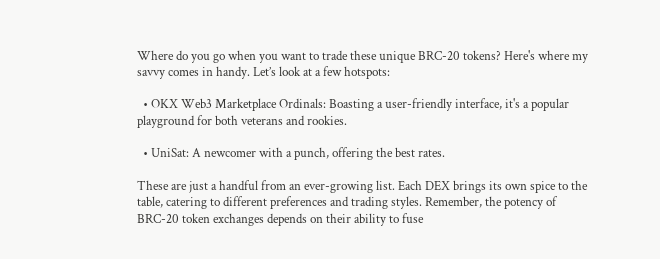Where do you go when you want to trade these unique BRC-20 tokens? Here's where my savvy comes in handy. Let’s look at a few hotspots:

  • OKX Web3 Marketplace Ordinals: Boasting a user-friendly interface, it's a popular playground for both veterans and rookies.

  • UniSat: A newcomer with a punch, offering the best rates.

These are just a handful from an ever-growing list. Each DEX brings its own spice to the table, catering to different preferences and trading styles. Remember, the potency of BRC-20 token exchanges depends on their ability to fuse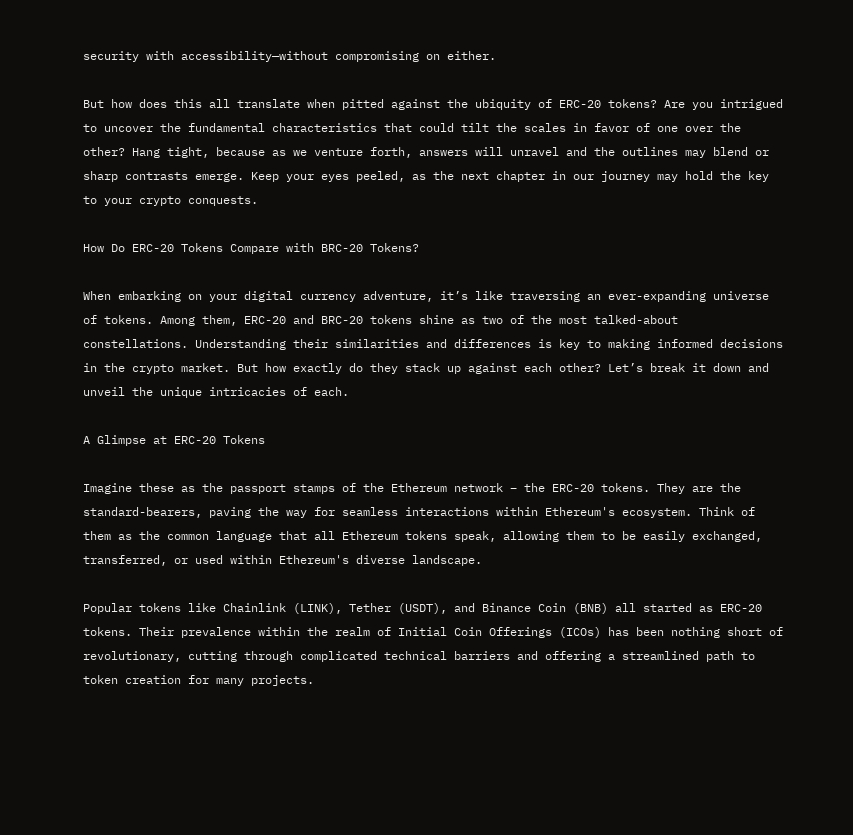security with accessibility—without compromising on either.

But how does this all translate when pitted against the ubiquity of ERC-20 tokens? Are you intrigued to uncover the fundamental characteristics that could tilt the scales in favor of one over the other? Hang tight, because as we venture forth, answers will unravel and the outlines may blend or sharp contrasts emerge. Keep your eyes peeled, as the next chapter in our journey may hold the key to your crypto conquests.

How Do ERC-20 Tokens Compare with BRC-20 Tokens?

When embarking on your digital currency adventure, it’s like traversing an ever-expanding universe of tokens. Among them, ERC-20 and BRC-20 tokens shine as two of the most talked-about constellations. Understanding their similarities and differences is key to making informed decisions in the crypto market. But how exactly do they stack up against each other? Let’s break it down and unveil the unique intricacies of each.

A Glimpse at ERC-20 Tokens

Imagine these as the passport stamps of the Ethereum network – the ERC-20 tokens. They are the standard-bearers, paving the way for seamless interactions within Ethereum's ecosystem. Think of them as the common language that all Ethereum tokens speak, allowing them to be easily exchanged, transferred, or used within Ethereum's diverse landscape.

Popular tokens like Chainlink (LINK), Tether (USDT), and Binance Coin (BNB) all started as ERC-20 tokens. Their prevalence within the realm of Initial Coin Offerings (ICOs) has been nothing short of revolutionary, cutting through complicated technical barriers and offering a streamlined path to token creation for many projects.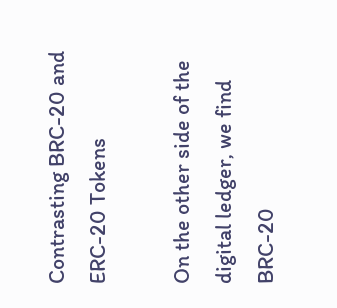Contrasting BRC-20 and ERC-20 Tokens

On the other side of the digital ledger, we find BRC-20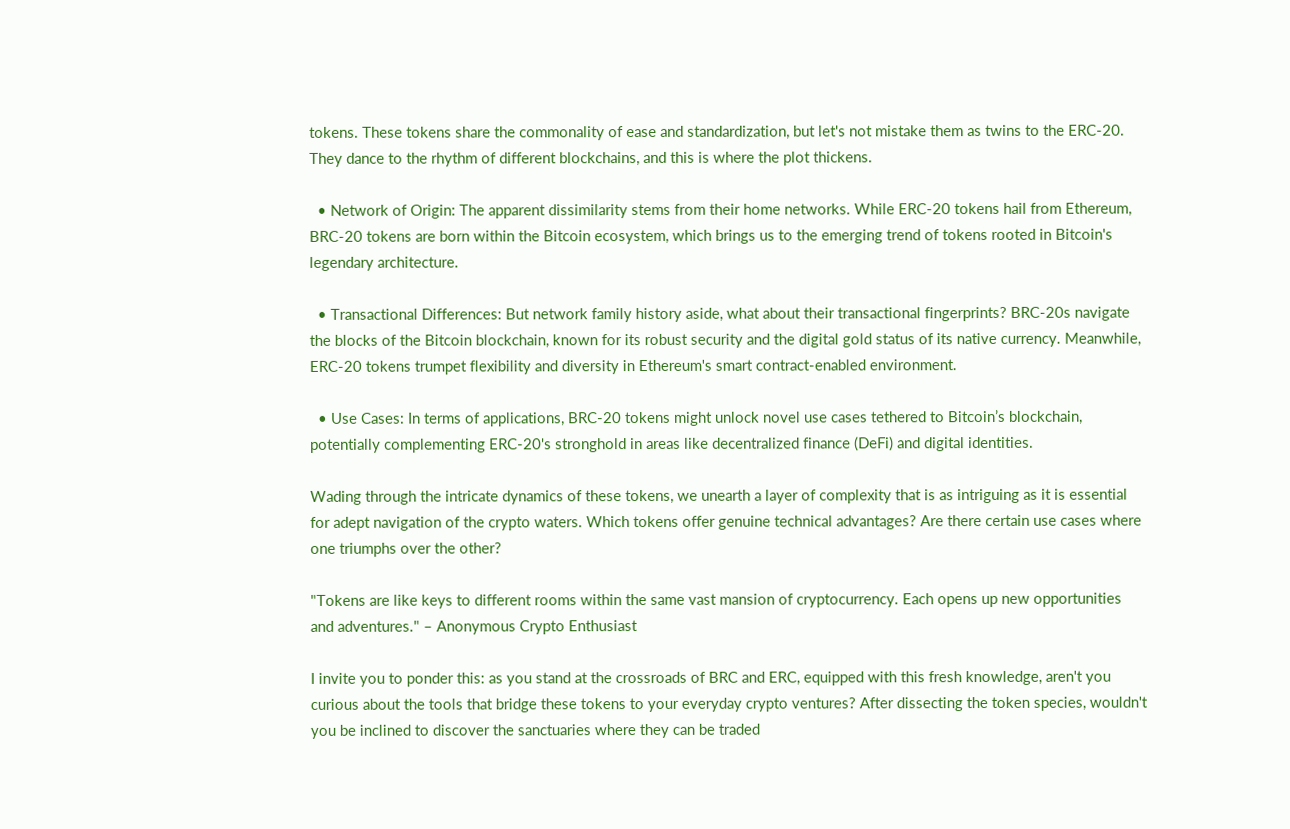tokens. These tokens share the commonality of ease and standardization, but let's not mistake them as twins to the ERC-20. They dance to the rhythm of different blockchains, and this is where the plot thickens.

  • Network of Origin: The apparent dissimilarity stems from their home networks. While ERC-20 tokens hail from Ethereum, BRC-20 tokens are born within the Bitcoin ecosystem, which brings us to the emerging trend of tokens rooted in Bitcoin's legendary architecture.

  • Transactional Differences: But network family history aside, what about their transactional fingerprints? BRC-20s navigate the blocks of the Bitcoin blockchain, known for its robust security and the digital gold status of its native currency. Meanwhile, ERC-20 tokens trumpet flexibility and diversity in Ethereum's smart contract-enabled environment.

  • Use Cases: In terms of applications, BRC-20 tokens might unlock novel use cases tethered to Bitcoin’s blockchain, potentially complementing ERC-20's stronghold in areas like decentralized finance (DeFi) and digital identities.

Wading through the intricate dynamics of these tokens, we unearth a layer of complexity that is as intriguing as it is essential for adept navigation of the crypto waters. Which tokens offer genuine technical advantages? Are there certain use cases where one triumphs over the other?

"Tokens are like keys to different rooms within the same vast mansion of cryptocurrency. Each opens up new opportunities and adventures." – Anonymous Crypto Enthusiast

I invite you to ponder this: as you stand at the crossroads of BRC and ERC, equipped with this fresh knowledge, aren't you curious about the tools that bridge these tokens to your everyday crypto ventures? After dissecting the token species, wouldn't you be inclined to discover the sanctuaries where they can be traded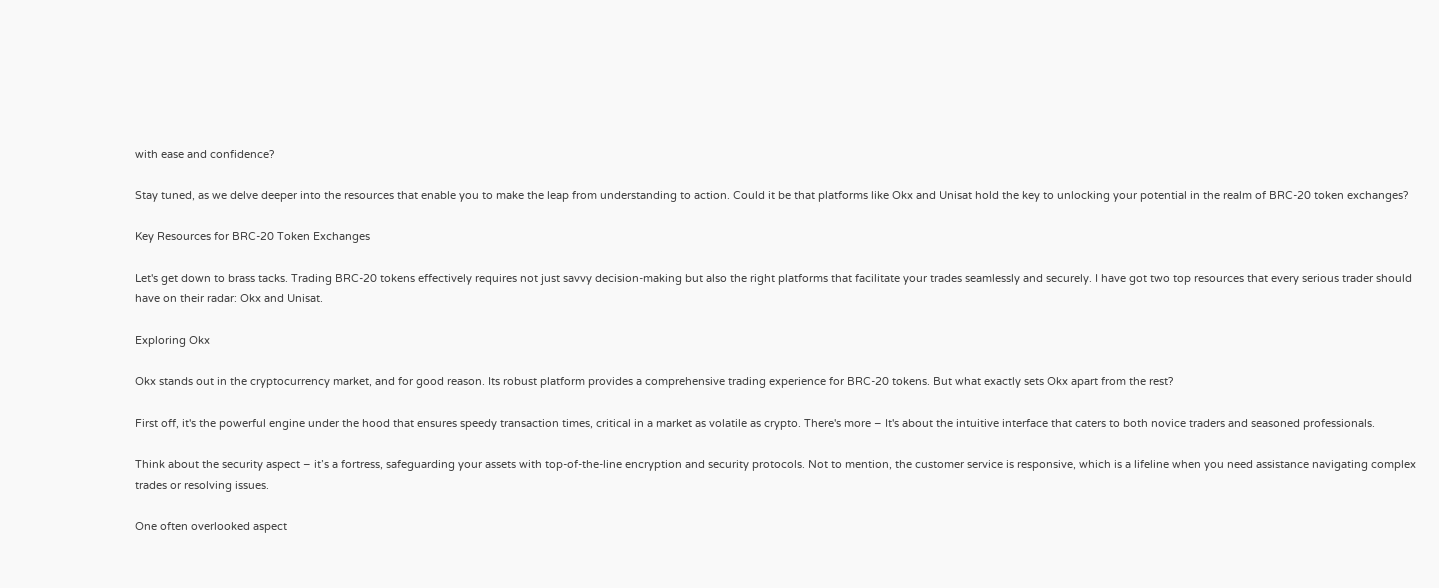with ease and confidence?

Stay tuned, as we delve deeper into the resources that enable you to make the leap from understanding to action. Could it be that platforms like Okx and Unisat hold the key to unlocking your potential in the realm of BRC-20 token exchanges?

Key Resources for BRC-20 Token Exchanges

Let's get down to brass tacks. Trading BRC-20 tokens effectively requires not just savvy decision-making but also the right platforms that facilitate your trades seamlessly and securely. I have got two top resources that every serious trader should have on their radar: Okx and Unisat.

Exploring Okx

Okx stands out in the cryptocurrency market, and for good reason. Its robust platform provides a comprehensive trading experience for BRC-20 tokens. But what exactly sets Okx apart from the rest?

First off, it's the powerful engine under the hood that ensures speedy transaction times, critical in a market as volatile as crypto. There's more – It's about the intuitive interface that caters to both novice traders and seasoned professionals.

Think about the security aspect – it’s a fortress, safeguarding your assets with top-of-the-line encryption and security protocols. Not to mention, the customer service is responsive, which is a lifeline when you need assistance navigating complex trades or resolving issues.

One often overlooked aspect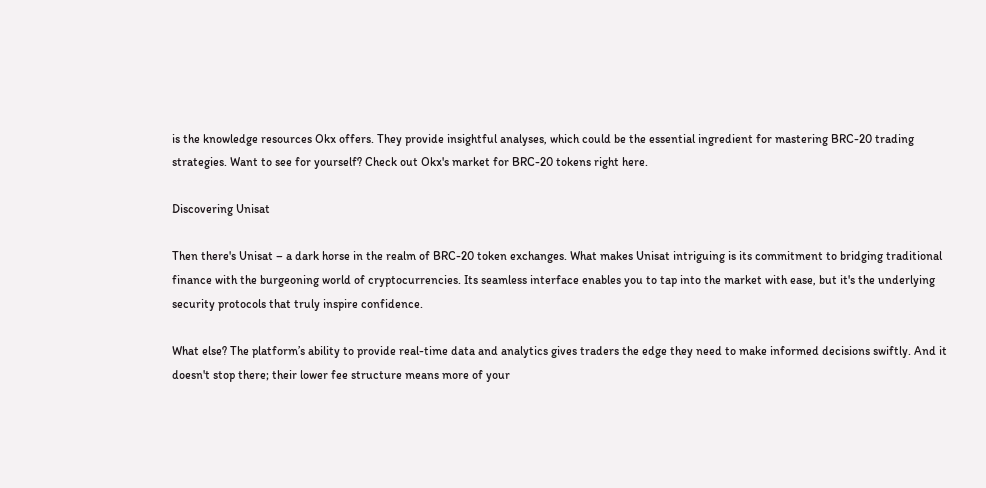is the knowledge resources Okx offers. They provide insightful analyses, which could be the essential ingredient for mastering BRC-20 trading strategies. Want to see for yourself? Check out Okx's market for BRC-20 tokens right here.

Discovering Unisat

Then there's Unisat – a dark horse in the realm of BRC-20 token exchanges. What makes Unisat intriguing is its commitment to bridging traditional finance with the burgeoning world of cryptocurrencies. Its seamless interface enables you to tap into the market with ease, but it's the underlying security protocols that truly inspire confidence.

What else? The platform’s ability to provide real-time data and analytics gives traders the edge they need to make informed decisions swiftly. And it doesn't stop there; their lower fee structure means more of your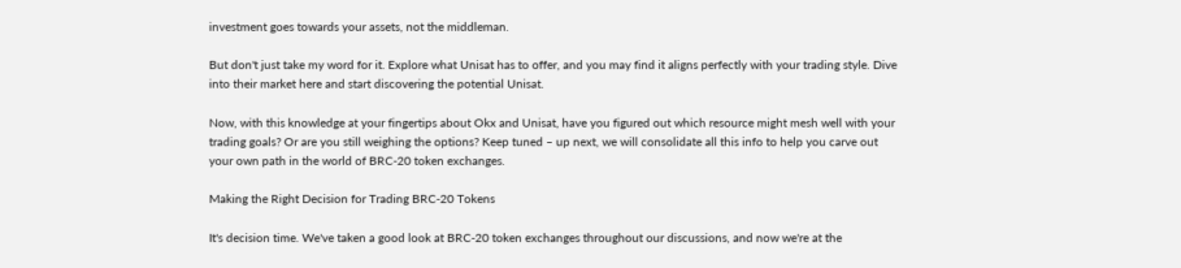investment goes towards your assets, not the middleman.

But don't just take my word for it. Explore what Unisat has to offer, and you may find it aligns perfectly with your trading style. Dive into their market here and start discovering the potential Unisat.

Now, with this knowledge at your fingertips about Okx and Unisat, have you figured out which resource might mesh well with your trading goals? Or are you still weighing the options? Keep tuned – up next, we will consolidate all this info to help you carve out your own path in the world of BRC-20 token exchanges.

Making the Right Decision for Trading BRC-20 Tokens

It's decision time. We've taken a good look at BRC-20 token exchanges throughout our discussions, and now we're at the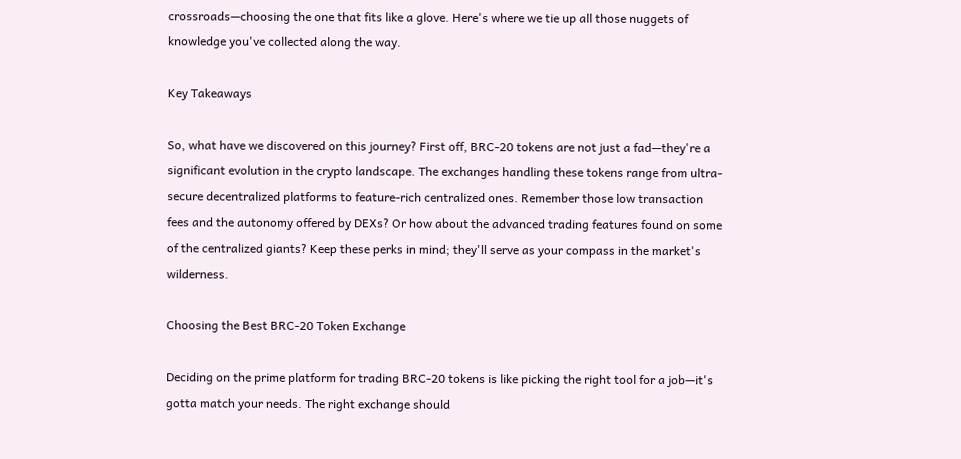crossroads—choosing the one that fits like a glove. Here's where we tie up all those nuggets of knowledge you've collected along the way.

Key Takeaways

So, what have we discovered on this journey? First off, BRC-20 tokens are not just a fad—they're a significant evolution in the crypto landscape. The exchanges handling these tokens range from ultra-secure decentralized platforms to feature-rich centralized ones. Remember those low transaction fees and the autonomy offered by DEXs? Or how about the advanced trading features found on some of the centralized giants? Keep these perks in mind; they'll serve as your compass in the market's wilderness.

Choosing the Best BRC-20 Token Exchange

Deciding on the prime platform for trading BRC-20 tokens is like picking the right tool for a job—it's gotta match your needs. The right exchange should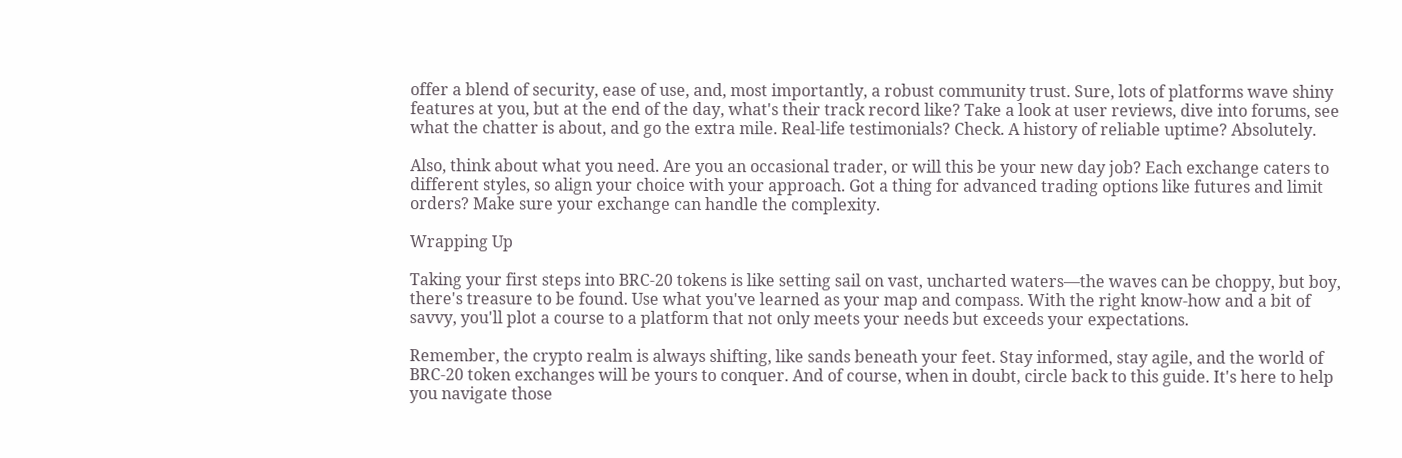offer a blend of security, ease of use, and, most importantly, a robust community trust. Sure, lots of platforms wave shiny features at you, but at the end of the day, what's their track record like? Take a look at user reviews, dive into forums, see what the chatter is about, and go the extra mile. Real-life testimonials? Check. A history of reliable uptime? Absolutely.

Also, think about what you need. Are you an occasional trader, or will this be your new day job? Each exchange caters to different styles, so align your choice with your approach. Got a thing for advanced trading options like futures and limit orders? Make sure your exchange can handle the complexity.

Wrapping Up

Taking your first steps into BRC-20 tokens is like setting sail on vast, uncharted waters—the waves can be choppy, but boy, there's treasure to be found. Use what you've learned as your map and compass. With the right know-how and a bit of savvy, you'll plot a course to a platform that not only meets your needs but exceeds your expectations.

Remember, the crypto realm is always shifting, like sands beneath your feet. Stay informed, stay agile, and the world of BRC-20 token exchanges will be yours to conquer. And of course, when in doubt, circle back to this guide. It's here to help you navigate those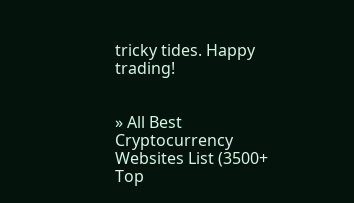tricky tides. Happy trading!


» All Best Cryptocurrency Websites List (3500+ Top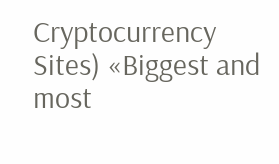Cryptocurrency Sites) «Biggest and most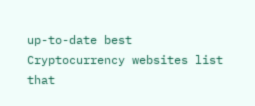up-to-date best Cryptocurrency websites list that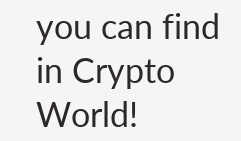you can find in Crypto World!